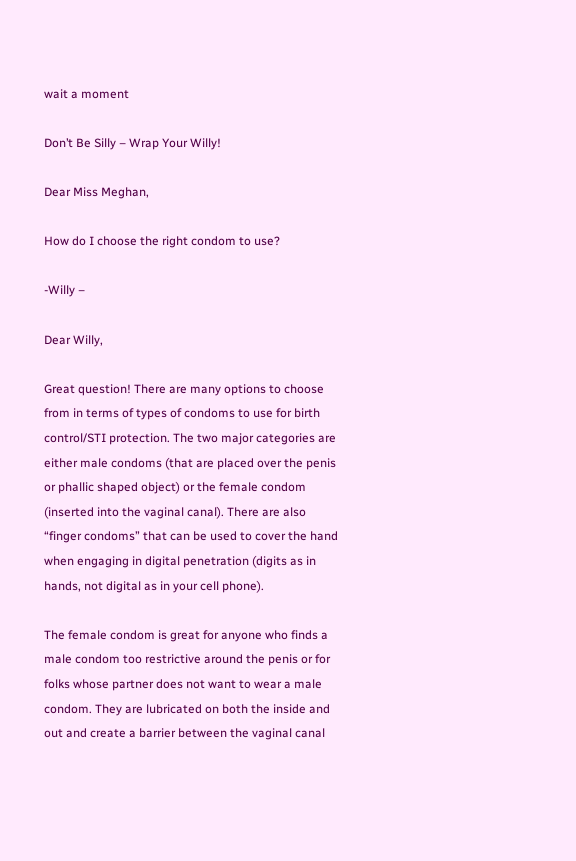wait a moment

Don’t Be Silly – Wrap Your Willy!

Dear Miss Meghan,

How do I choose the right condom to use?

-Willy –

Dear Willy,

Great question! There are many options to choose from in terms of types of condoms to use for birth control/STI protection. The two major categories are either male condoms (that are placed over the penis or phallic shaped object) or the female condom (inserted into the vaginal canal). There are also “finger condoms” that can be used to cover the hand when engaging in digital penetration (digits as in hands, not digital as in your cell phone).

The female condom is great for anyone who finds a male condom too restrictive around the penis or for folks whose partner does not want to wear a male condom. They are lubricated on both the inside and out and create a barrier between the vaginal canal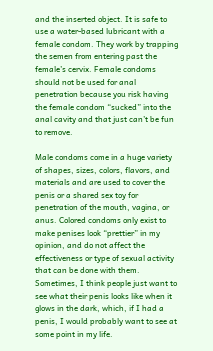and the inserted object. It is safe to use a water-based lubricant with a female condom. They work by trapping the semen from entering past the female’s cervix. Female condoms should not be used for anal penetration because you risk having the female condom “sucked” into the anal cavity and that just can’t be fun to remove.

Male condoms come in a huge variety of shapes, sizes, colors, flavors, and materials and are used to cover the penis or a shared sex toy for penetration of the mouth, vagina, or anus. Colored condoms only exist to make penises look “prettier” in my opinion, and do not affect the effectiveness or type of sexual activity that can be done with them. Sometimes, I think people just want to see what their penis looks like when it glows in the dark, which, if I had a penis, I would probably want to see at some point in my life.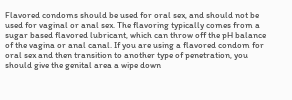Flavored condoms should be used for oral sex, and should not be used for vaginal or anal sex. The flavoring typically comes from a sugar based flavored lubricant, which can throw off the pH balance of the vagina or anal canal. If you are using a flavored condom for oral sex and then transition to another type of penetration, you should give the genital area a wipe down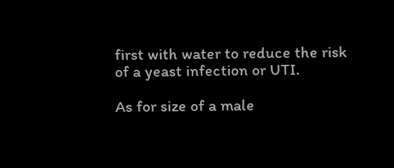first with water to reduce the risk of a yeast infection or UTI.

As for size of a male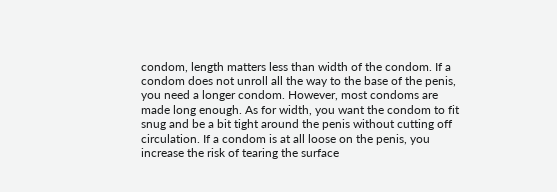condom, length matters less than width of the condom. If a condom does not unroll all the way to the base of the penis, you need a longer condom. However, most condoms are made long enough. As for width, you want the condom to fit snug and be a bit tight around the penis without cutting off circulation. If a condom is at all loose on the penis, you increase the risk of tearing the surface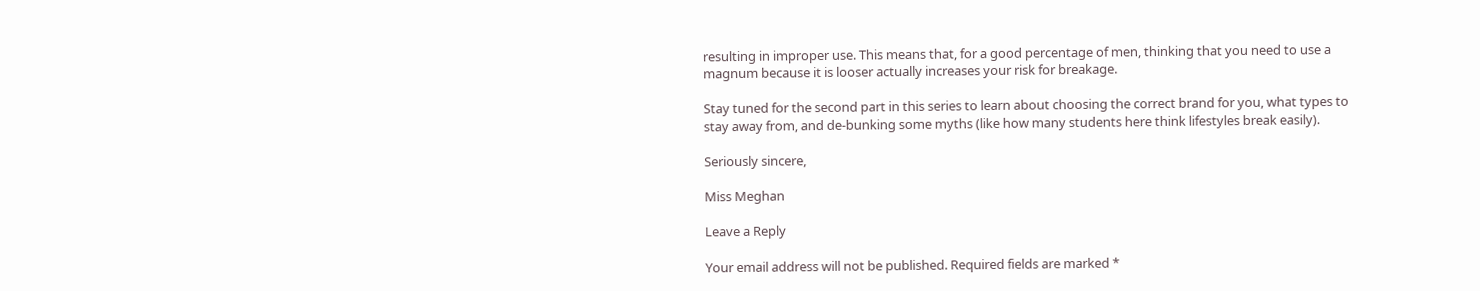resulting in improper use. This means that, for a good percentage of men, thinking that you need to use a magnum because it is looser actually increases your risk for breakage.

Stay tuned for the second part in this series to learn about choosing the correct brand for you, what types to stay away from, and de-bunking some myths (like how many students here think lifestyles break easily).

Seriously sincere,

Miss Meghan

Leave a Reply

Your email address will not be published. Required fields are marked *